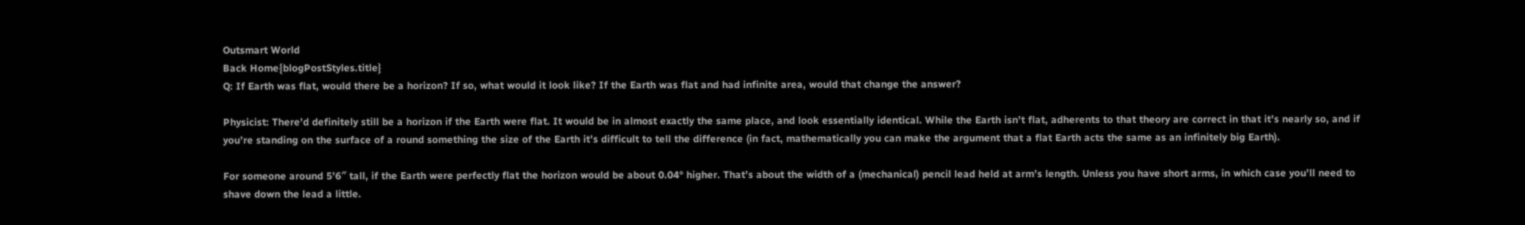Outsmart World
Back Home{blogPostStyles.title}
Q: If Earth was flat, would there be a horizon? If so, what would it look like? If the Earth was flat and had infinite area, would that change the answer?

Physicist: There’d definitely still be a horizon if the Earth were flat. It would be in almost exactly the same place, and look essentially identical. While the Earth isn’t flat, adherents to that theory are correct in that it’s nearly so, and if you’re standing on the surface of a round something the size of the Earth it’s difficult to tell the difference (in fact, mathematically you can make the argument that a flat Earth acts the same as an infinitely big Earth).

For someone around 5’6″ tall, if the Earth were perfectly flat the horizon would be about 0.04° higher. That’s about the width of a (mechanical) pencil lead held at arm’s length. Unless you have short arms, in which case you’ll need to shave down the lead a little.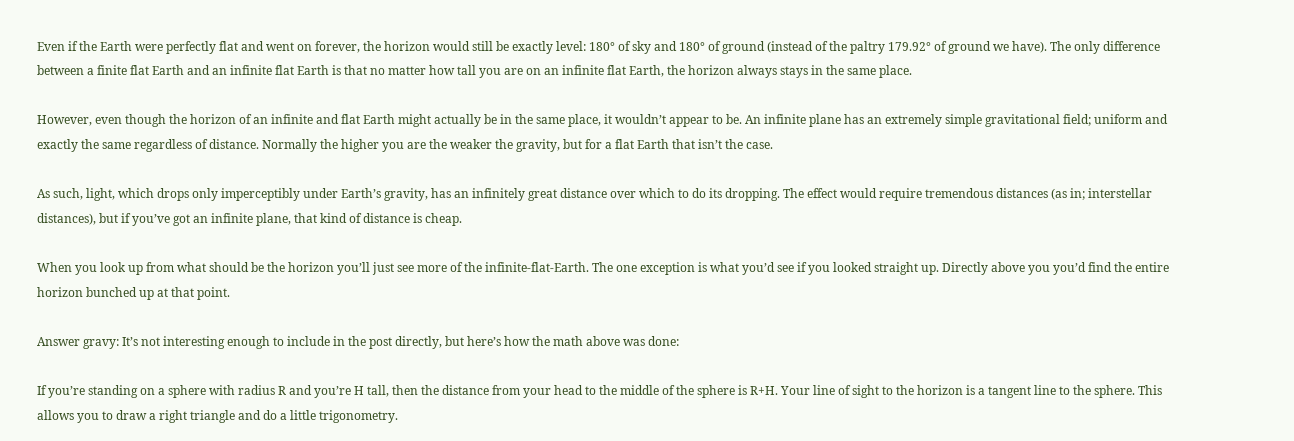Even if the Earth were perfectly flat and went on forever, the horizon would still be exactly level: 180° of sky and 180° of ground (instead of the paltry 179.92° of ground we have). The only difference between a finite flat Earth and an infinite flat Earth is that no matter how tall you are on an infinite flat Earth, the horizon always stays in the same place.

However, even though the horizon of an infinite and flat Earth might actually be in the same place, it wouldn’t appear to be. An infinite plane has an extremely simple gravitational field; uniform and exactly the same regardless of distance. Normally the higher you are the weaker the gravity, but for a flat Earth that isn’t the case.

As such, light, which drops only imperceptibly under Earth’s gravity, has an infinitely great distance over which to do its dropping. The effect would require tremendous distances (as in; interstellar distances), but if you’ve got an infinite plane, that kind of distance is cheap.

When you look up from what should be the horizon you’ll just see more of the infinite-flat-Earth. The one exception is what you’d see if you looked straight up. Directly above you you’d find the entire horizon bunched up at that point.

Answer gravy: It’s not interesting enough to include in the post directly, but here’s how the math above was done:

If you’re standing on a sphere with radius R and you’re H tall, then the distance from your head to the middle of the sphere is R+H. Your line of sight to the horizon is a tangent line to the sphere. This allows you to draw a right triangle and do a little trigonometry.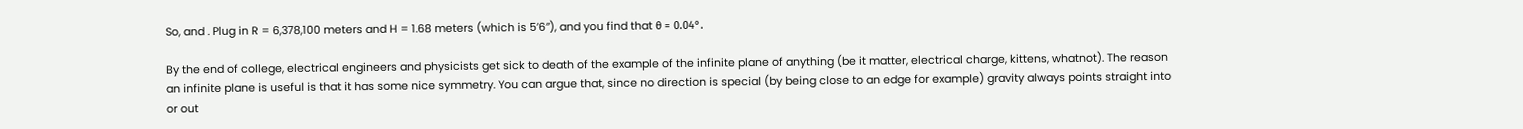So, and . Plug in R = 6,378,100 meters and H = 1.68 meters (which is 5’6″), and you find that θ = 0.04°.

By the end of college, electrical engineers and physicists get sick to death of the example of the infinite plane of anything (be it matter, electrical charge, kittens, whatnot). The reason an infinite plane is useful is that it has some nice symmetry. You can argue that, since no direction is special (by being close to an edge for example) gravity always points straight into or out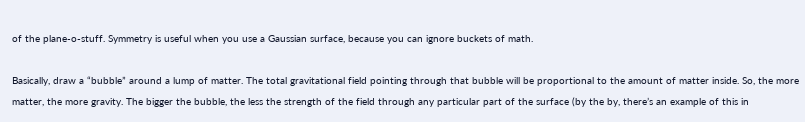of the plane-o-stuff. Symmetry is useful when you use a Gaussian surface, because you can ignore buckets of math.

Basically, draw a “bubble” around a lump of matter. The total gravitational field pointing through that bubble will be proportional to the amount of matter inside. So, the more matter, the more gravity. The bigger the bubble, the less the strength of the field through any particular part of the surface (by the by, there’s an example of this in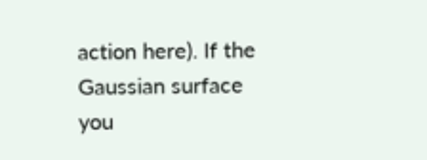action here). If the Gaussian surface you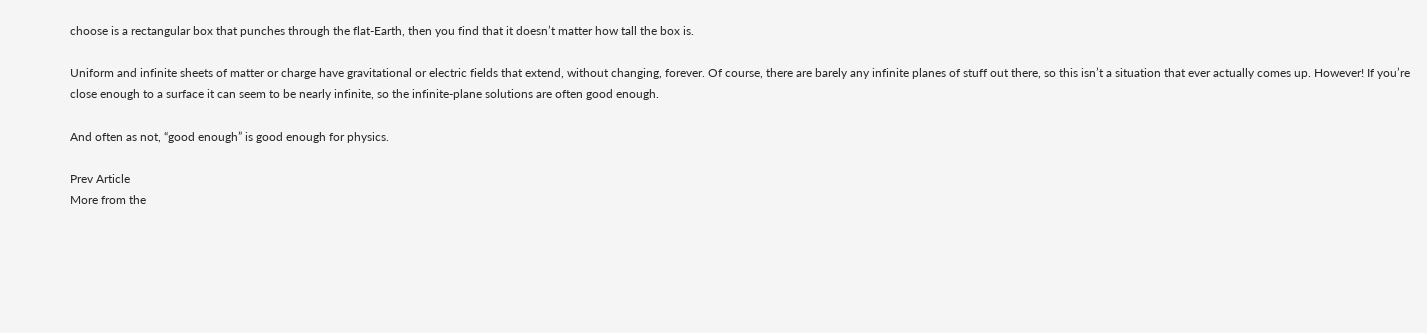choose is a rectangular box that punches through the flat-Earth, then you find that it doesn’t matter how tall the box is.

Uniform and infinite sheets of matter or charge have gravitational or electric fields that extend, without changing, forever. Of course, there are barely any infinite planes of stuff out there, so this isn’t a situation that ever actually comes up. However! If you’re close enough to a surface it can seem to be nearly infinite, so the infinite-plane solutions are often good enough.

And often as not, “good enough” is good enough for physics.

Prev Article
More from the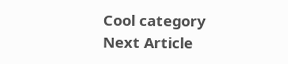Cool category
Next Article